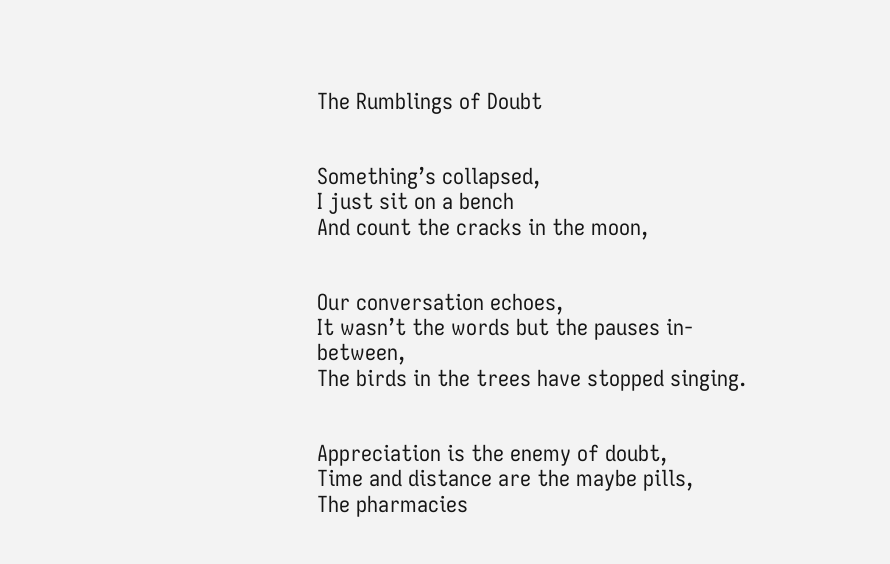The Rumblings of Doubt


Something’s collapsed,
I just sit on a bench
And count the cracks in the moon,


Our conversation echoes,
It wasn’t the words but the pauses in-between,
The birds in the trees have stopped singing.


Appreciation is the enemy of doubt,
Time and distance are the maybe pills,
The pharmacies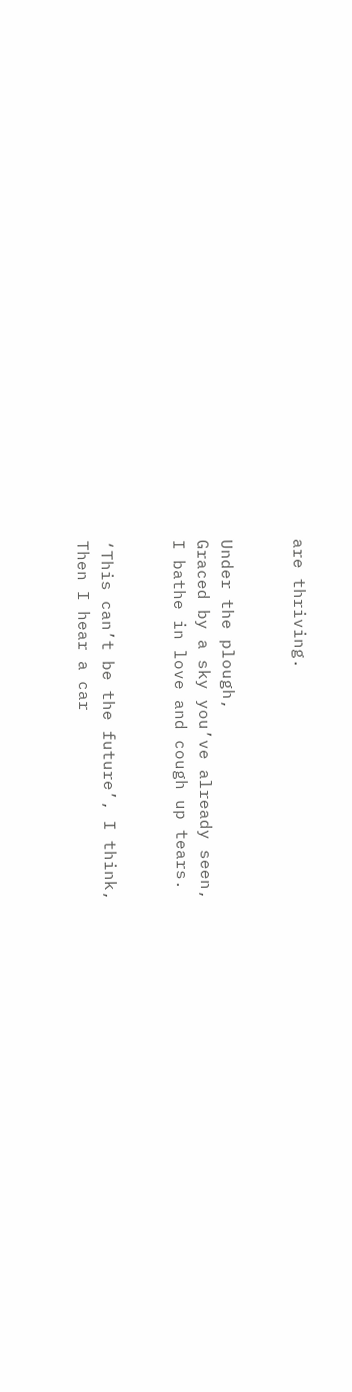are thriving.


Under the plough,
Graced by a sky you’ve already seen,
I bathe in love and cough up tears.


‘This can’t be the future’, I think,
Then I hear a car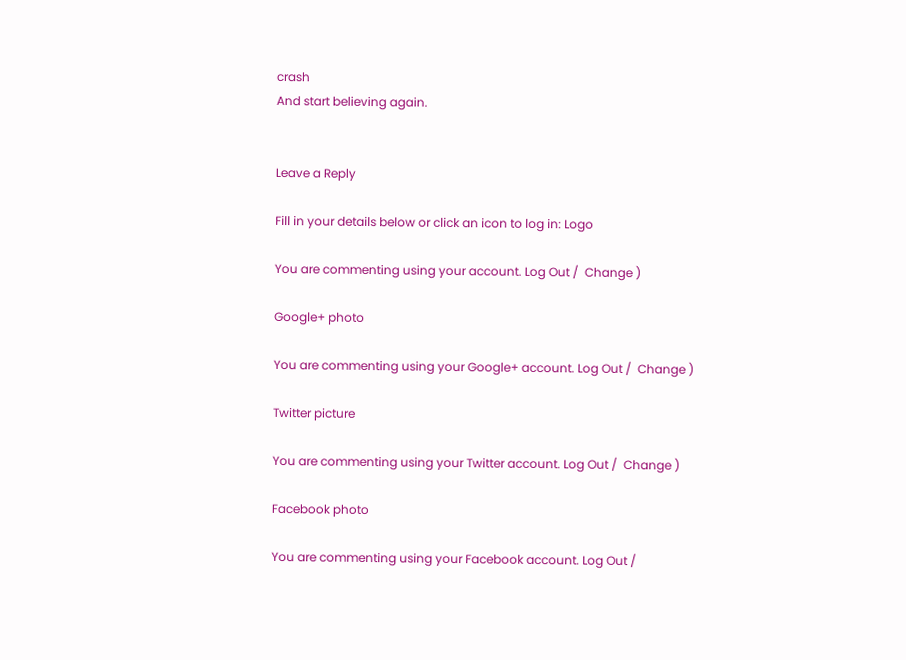crash
And start believing again.


Leave a Reply

Fill in your details below or click an icon to log in: Logo

You are commenting using your account. Log Out /  Change )

Google+ photo

You are commenting using your Google+ account. Log Out /  Change )

Twitter picture

You are commenting using your Twitter account. Log Out /  Change )

Facebook photo

You are commenting using your Facebook account. Log Out /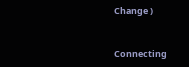Change )


Connecting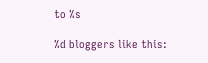to %s

%d bloggers like this: